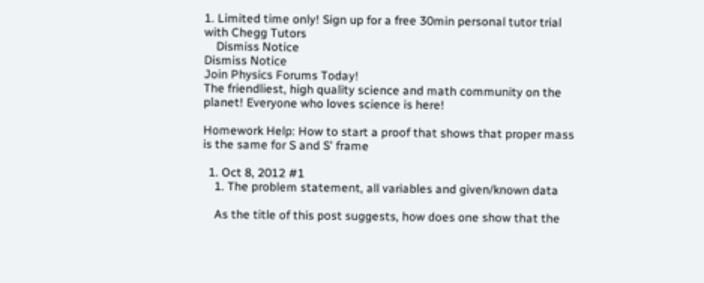1. Limited time only! Sign up for a free 30min personal tutor trial with Chegg Tutors
    Dismiss Notice
Dismiss Notice
Join Physics Forums Today!
The friendliest, high quality science and math community on the planet! Everyone who loves science is here!

Homework Help: How to start a proof that shows that proper mass is the same for S and S' frame

  1. Oct 8, 2012 #1
    1. The problem statement, all variables and given/known data

    As the title of this post suggests, how does one show that the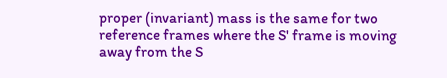proper (invariant) mass is the same for two reference frames where the S' frame is moving away from the S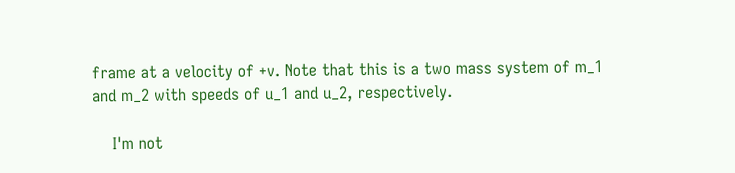frame at a velocity of +v. Note that this is a two mass system of m_1 and m_2 with speeds of u_1 and u_2, respectively.

    I'm not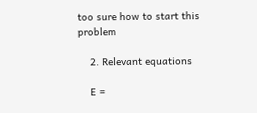too sure how to start this problem

    2. Relevant equations

    E =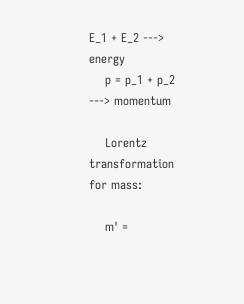E_1 + E_2 ---> energy
    p = p_1 + p_2 ---> momentum

    Lorentz transformation for mass:

    m' =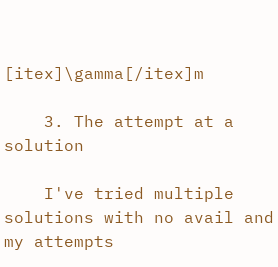[itex]\gamma[/itex]m

    3. The attempt at a solution

    I've tried multiple solutions with no avail and my attempts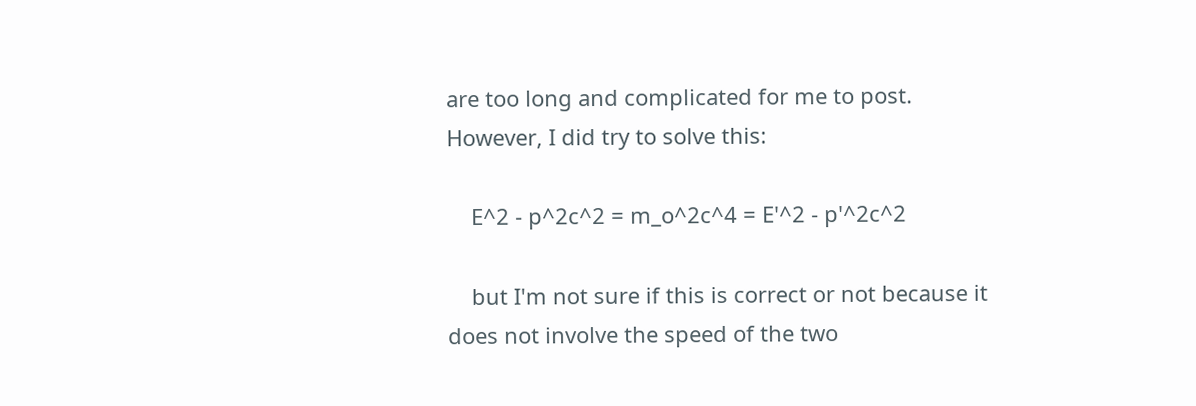are too long and complicated for me to post. However, I did try to solve this:

    E^2 - p^2c^2 = m_o^2c^4 = E'^2 - p'^2c^2

    but I'm not sure if this is correct or not because it does not involve the speed of the two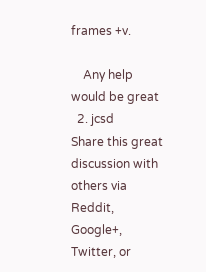frames +v.

    Any help would be great
  2. jcsd
Share this great discussion with others via Reddit, Google+, Twitter, or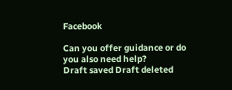Facebook

Can you offer guidance or do you also need help?
Draft saved Draft deleted